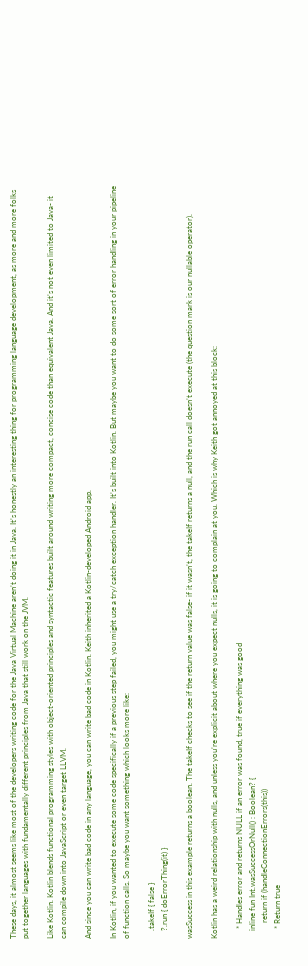These days, it almost seems like most of the developers writing code for the Java Virtual Machine aren’t doing it in Java. It’s honestly an interesting thing for programming language development, as more and more folks put together languages with fundamentally different principles from Java that still work on the JVM.

Like Kotlin. Kotlin blends functional programming styles with object-oriented principles and syntactic features built around writing more compact, concise code than equivalent Java. And it’s not even limited to Java- it can compile down into JavaScript or even target LLVM.

And since you can write bad code in any language, you can write bad code in Kotlin. Keith inherited a Kotlin-developed Android app.

In Kotlin, if you wanted to execute some code specifically if a previous step failed, you might use a try/catch exception handler. It’s built into Kotlin. But maybe you want to do some sort of error handling in your pipeline of function calls. So maybe you want something which looks more like:

    .takeIf { false }
    ?.run { doErrorThing(it) }

wasSuccess in this example returns a boolean. The takeIf checks to see if the return value was false- if it wasn’t, the takeIf returns a null, and the run call doesn’t execute (the question mark is our nullable operator).

Kotlin has a weird relationship with nulls, and unless you’re explicit about where you expect nulls, it is going to complain at you. Which is why Keith got annoyed at this block:

     * Handles error and returns NULL if an error was found, true if everything was good
    inline fun Int.wasSuccessOrNull() : Boolean? {
        return if (handleConnectionErrors(this))
     * Return true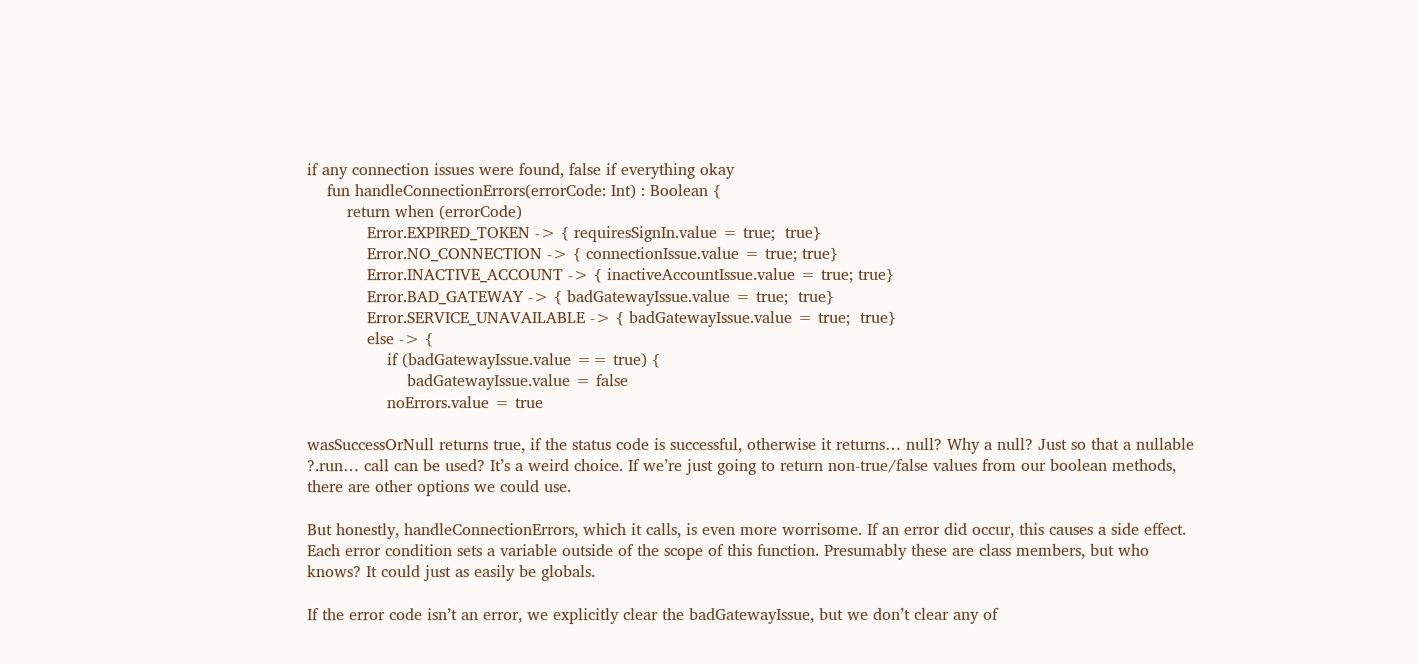if any connection issues were found, false if everything okay
    fun handleConnectionErrors(errorCode: Int) : Boolean {
        return when (errorCode)
            Error.EXPIRED_TOKEN -> { requiresSignIn.value = true;  true}
            Error.NO_CONNECTION -> { connectionIssue.value = true; true}
            Error.INACTIVE_ACCOUNT -> { inactiveAccountIssue.value = true; true}
            Error.BAD_GATEWAY -> { badGatewayIssue.value = true;  true}
            Error.SERVICE_UNAVAILABLE -> { badGatewayIssue.value = true;  true}
            else -> {
                if (badGatewayIssue.value == true) {
                    badGatewayIssue.value = false
                noErrors.value = true

wasSuccessOrNull returns true, if the status code is successful, otherwise it returns… null? Why a null? Just so that a nullable ?.run… call can be used? It’s a weird choice. If we’re just going to return non-true/false values from our boolean methods, there are other options we could use.

But honestly, handleConnectionErrors, which it calls, is even more worrisome. If an error did occur, this causes a side effect. Each error condition sets a variable outside of the scope of this function. Presumably these are class members, but who knows? It could just as easily be globals.

If the error code isn’t an error, we explicitly clear the badGatewayIssue, but we don’t clear any of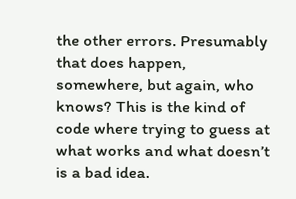the other errors. Presumably that does happen, somewhere, but again, who knows? This is the kind of code where trying to guess at what works and what doesn’t is a bad idea.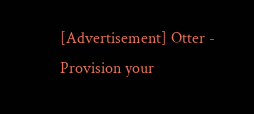[Advertisement] Otter - Provision your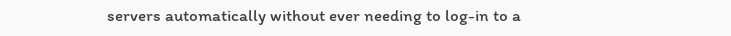servers automatically without ever needing to log-in to a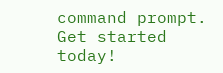command prompt. Get started today!